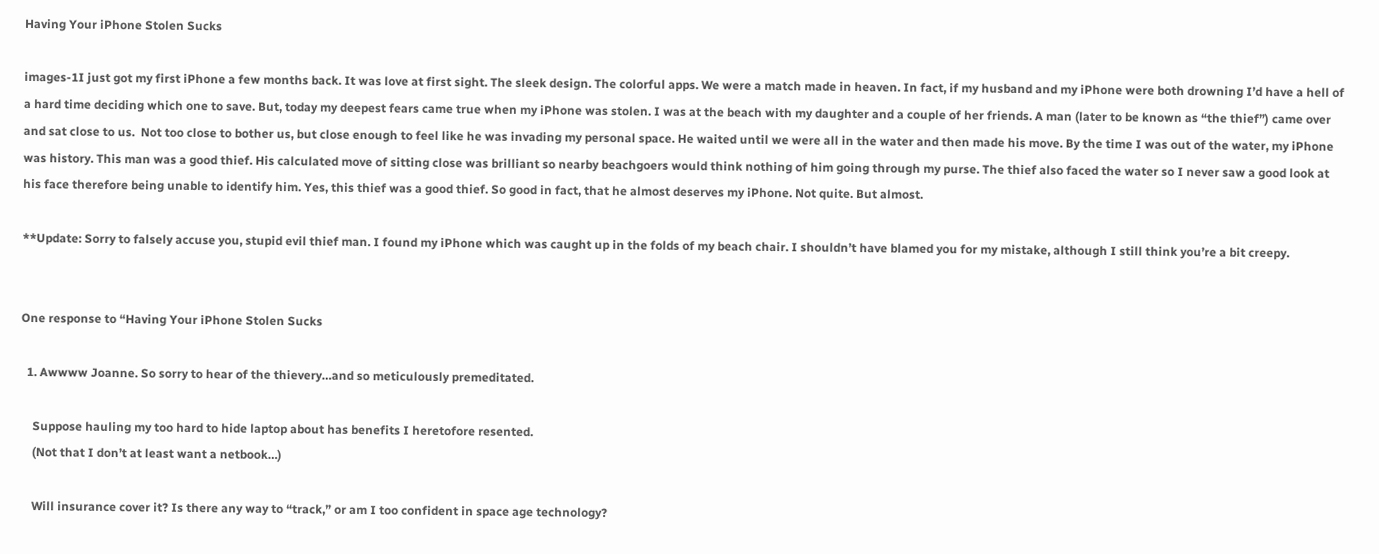Having Your iPhone Stolen Sucks

images-1I just got my first iPhone a few months back. It was love at first sight. The sleek design. The colorful apps. We were a match made in heaven. In fact, if my husband and my iPhone were both drowning I’d have a hell of a hard time deciding which one to save. But, today my deepest fears came true when my iPhone was stolen. I was at the beach with my daughter and a couple of her friends. A man (later to be known as “the thief”) came over and sat close to us.  Not too close to bother us, but close enough to feel like he was invading my personal space. He waited until we were all in the water and then made his move. By the time I was out of the water, my iPhone was history. This man was a good thief. His calculated move of sitting close was brilliant so nearby beachgoers would think nothing of him going through my purse. The thief also faced the water so I never saw a good look at his face therefore being unable to identify him. Yes, this thief was a good thief. So good in fact, that he almost deserves my iPhone. Not quite. But almost.

**Update: Sorry to falsely accuse you, stupid evil thief man. I found my iPhone which was caught up in the folds of my beach chair. I shouldn’t have blamed you for my mistake, although I still think you’re a bit creepy.


One response to “Having Your iPhone Stolen Sucks

  1. Awwww Joanne. So sorry to hear of the thievery…and so meticulously premeditated.

    Suppose hauling my too hard to hide laptop about has benefits I heretofore resented.
    (Not that I don’t at least want a netbook…)

    Will insurance cover it? Is there any way to “track,” or am I too confident in space age technology?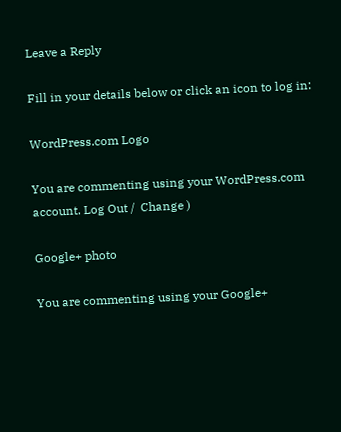Leave a Reply

Fill in your details below or click an icon to log in:

WordPress.com Logo

You are commenting using your WordPress.com account. Log Out /  Change )

Google+ photo

You are commenting using your Google+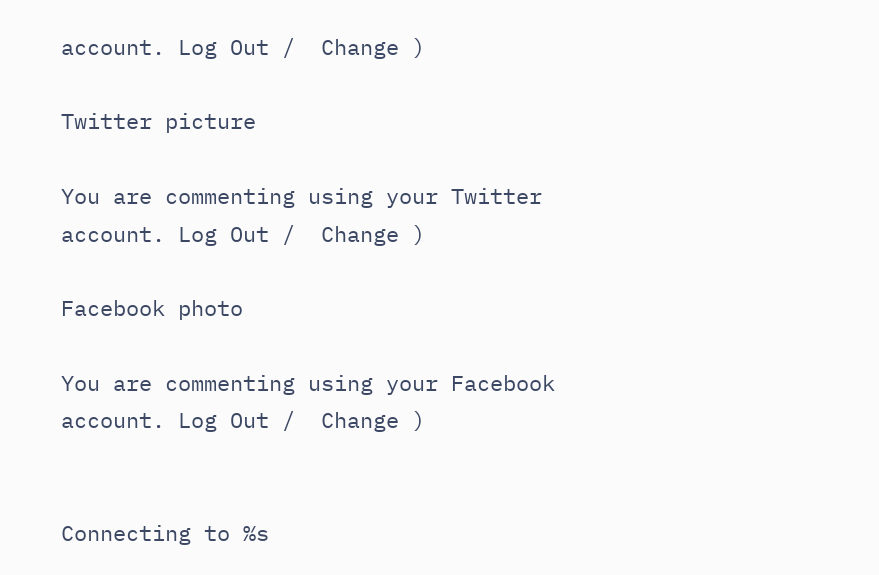account. Log Out /  Change )

Twitter picture

You are commenting using your Twitter account. Log Out /  Change )

Facebook photo

You are commenting using your Facebook account. Log Out /  Change )


Connecting to %s